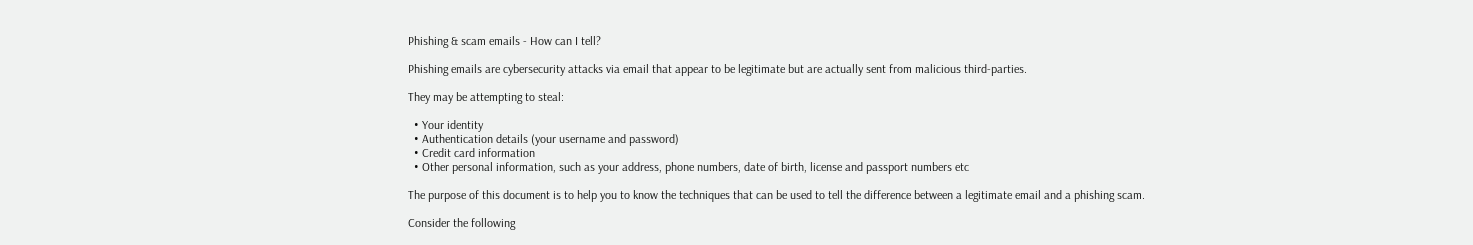Phishing & scam emails - How can I tell?

Phishing emails are cybersecurity attacks via email that appear to be legitimate but are actually sent from malicious third-parties.

They may be attempting to steal:

  • Your identity
  • Authentication details (your username and password)
  • Credit card information
  • Other personal information, such as your address, phone numbers, date of birth, license and passport numbers etc

The purpose of this document is to help you to know the techniques that can be used to tell the difference between a legitimate email and a phishing scam.

Consider the following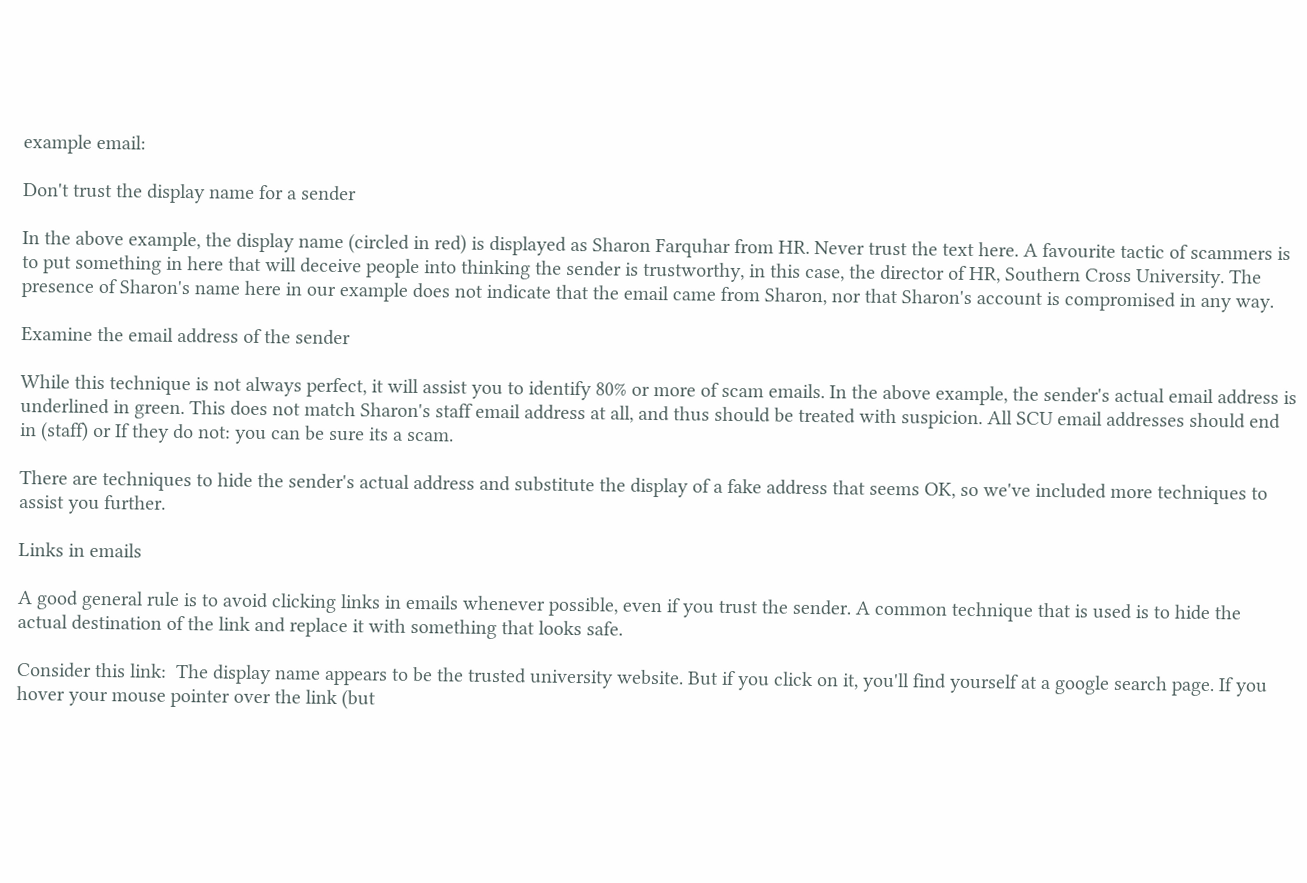example email:

Don't trust the display name for a sender

In the above example, the display name (circled in red) is displayed as Sharon Farquhar from HR. Never trust the text here. A favourite tactic of scammers is to put something in here that will deceive people into thinking the sender is trustworthy, in this case, the director of HR, Southern Cross University. The presence of Sharon's name here in our example does not indicate that the email came from Sharon, nor that Sharon's account is compromised in any way.

Examine the email address of the sender

While this technique is not always perfect, it will assist you to identify 80% or more of scam emails. In the above example, the sender's actual email address is underlined in green. This does not match Sharon's staff email address at all, and thus should be treated with suspicion. All SCU email addresses should end in (staff) or If they do not: you can be sure its a scam.

There are techniques to hide the sender's actual address and substitute the display of a fake address that seems OK, so we've included more techniques to assist you further.

Links in emails

A good general rule is to avoid clicking links in emails whenever possible, even if you trust the sender. A common technique that is used is to hide the actual destination of the link and replace it with something that looks safe.

Consider this link:  The display name appears to be the trusted university website. But if you click on it, you'll find yourself at a google search page. If you hover your mouse pointer over the link (but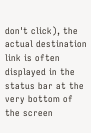don't click), the actual destination link is often displayed in the status bar at the very bottom of the screen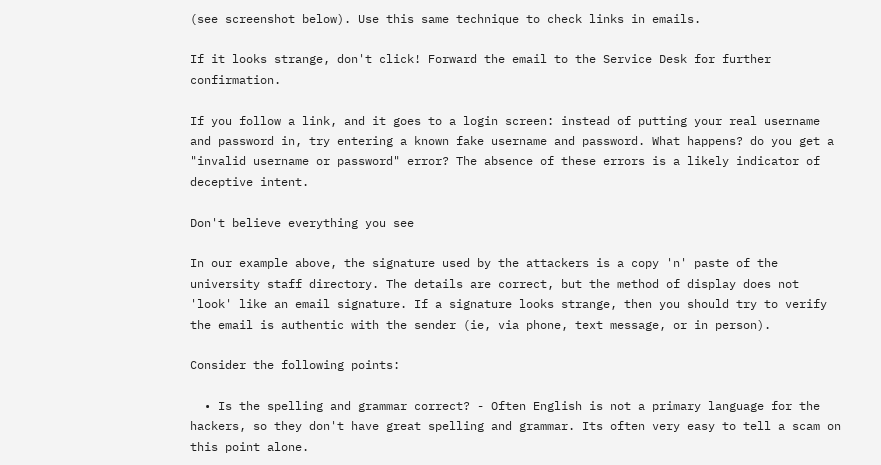(see screenshot below). Use this same technique to check links in emails.

If it looks strange, don't click! Forward the email to the Service Desk for further confirmation.

If you follow a link, and it goes to a login screen: instead of putting your real username and password in, try entering a known fake username and password. What happens? do you get a "invalid username or password" error? The absence of these errors is a likely indicator of deceptive intent.

Don't believe everything you see

In our example above, the signature used by the attackers is a copy 'n' paste of the university staff directory. The details are correct, but the method of display does not 'look' like an email signature. If a signature looks strange, then you should try to verify the email is authentic with the sender (ie, via phone, text message, or in person).

Consider the following points:

  • Is the spelling and grammar correct? - Often English is not a primary language for the hackers, so they don't have great spelling and grammar. Its often very easy to tell a scam on this point alone.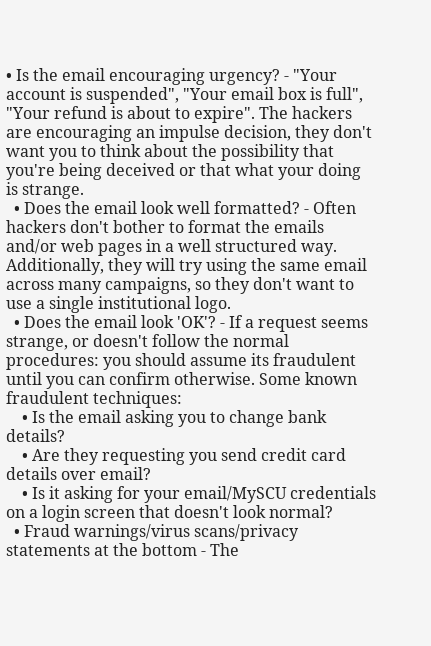• Is the email encouraging urgency? - "Your account is suspended", "Your email box is full", "Your refund is about to expire". The hackers are encouraging an impulse decision, they don't want you to think about the possibility that you're being deceived or that what your doing is strange.
  • Does the email look well formatted? - Often hackers don't bother to format the emails and/or web pages in a well structured way. Additionally, they will try using the same email across many campaigns, so they don't want to use a single institutional logo.
  • Does the email look 'OK'? - If a request seems strange, or doesn't follow the normal procedures: you should assume its fraudulent until you can confirm otherwise. Some known fraudulent techniques:
    • Is the email asking you to change bank details?
    • Are they requesting you send credit card details over email?
    • Is it asking for your email/MySCU credentials on a login screen that doesn't look normal?
  • Fraud warnings/virus scans/privacy statements at the bottom - The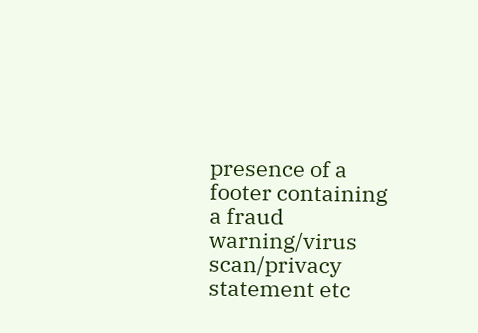presence of a footer containing a fraud warning/virus scan/privacy statement etc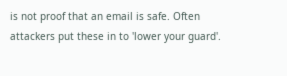is not proof that an email is safe. Often attackers put these in to 'lower your guard'.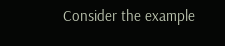Consider the example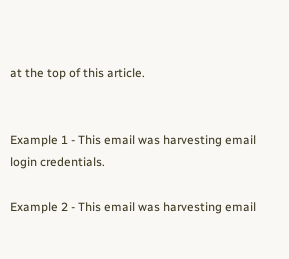at the top of this article.


Example 1 - This email was harvesting email login credentials.

Example 2 - This email was harvesting email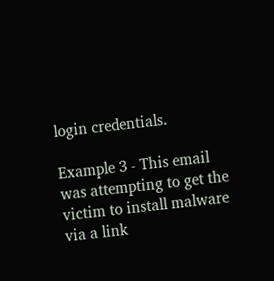login credentials.

Example 3 - This email was attempting to get the victim to install malware via a link